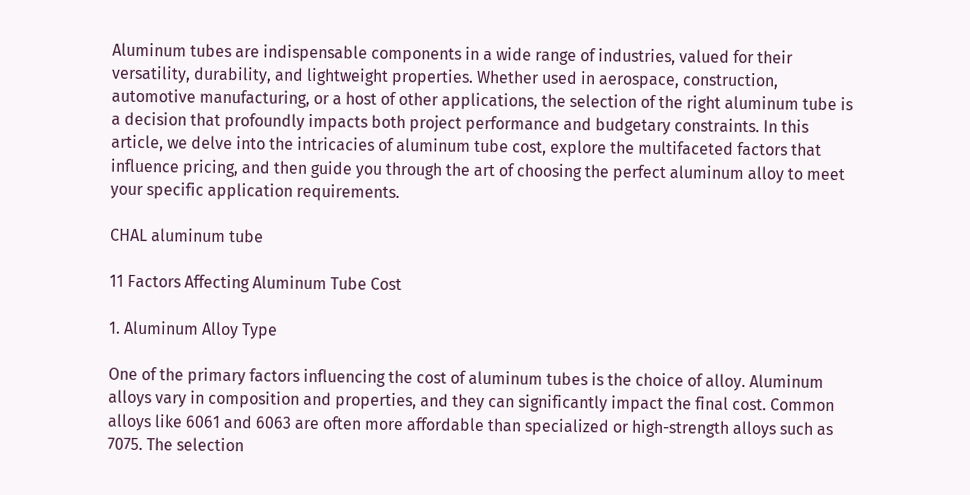Aluminum tubes are indispensable components in a wide range of industries, valued for their versatility, durability, and lightweight properties. Whether used in aerospace, construction, automotive manufacturing, or a host of other applications, the selection of the right aluminum tube is a decision that profoundly impacts both project performance and budgetary constraints. In this article, we delve into the intricacies of aluminum tube cost, explore the multifaceted factors that influence pricing, and then guide you through the art of choosing the perfect aluminum alloy to meet your specific application requirements.

CHAL aluminum tube

11 Factors Affecting Aluminum Tube Cost

1. Aluminum Alloy Type

One of the primary factors influencing the cost of aluminum tubes is the choice of alloy. Aluminum alloys vary in composition and properties, and they can significantly impact the final cost. Common alloys like 6061 and 6063 are often more affordable than specialized or high-strength alloys such as 7075. The selection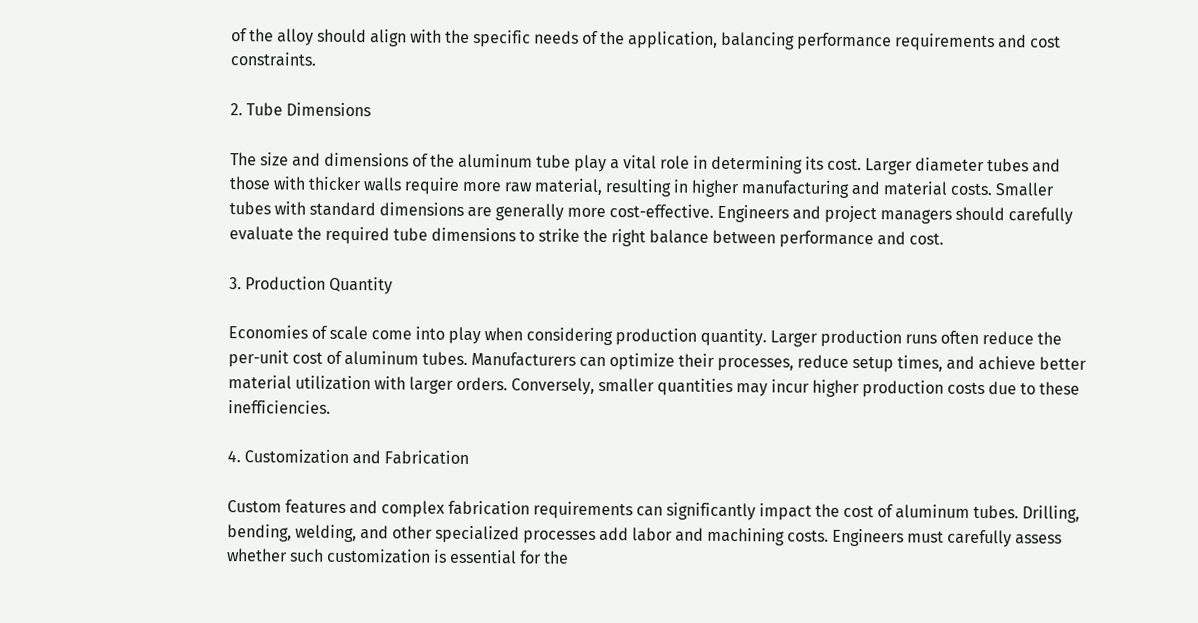of the alloy should align with the specific needs of the application, balancing performance requirements and cost constraints.

2. Tube Dimensions

The size and dimensions of the aluminum tube play a vital role in determining its cost. Larger diameter tubes and those with thicker walls require more raw material, resulting in higher manufacturing and material costs. Smaller tubes with standard dimensions are generally more cost-effective. Engineers and project managers should carefully evaluate the required tube dimensions to strike the right balance between performance and cost.

3. Production Quantity

Economies of scale come into play when considering production quantity. Larger production runs often reduce the per-unit cost of aluminum tubes. Manufacturers can optimize their processes, reduce setup times, and achieve better material utilization with larger orders. Conversely, smaller quantities may incur higher production costs due to these inefficiencies.

4. Customization and Fabrication

Custom features and complex fabrication requirements can significantly impact the cost of aluminum tubes. Drilling, bending, welding, and other specialized processes add labor and machining costs. Engineers must carefully assess whether such customization is essential for the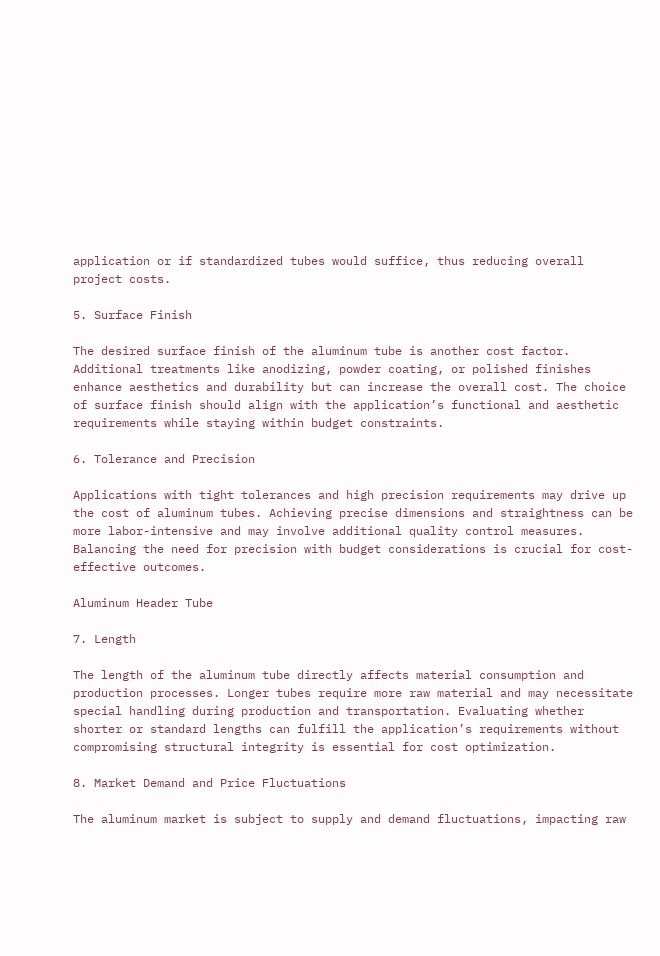application or if standardized tubes would suffice, thus reducing overall project costs.

5. Surface Finish

The desired surface finish of the aluminum tube is another cost factor. Additional treatments like anodizing, powder coating, or polished finishes enhance aesthetics and durability but can increase the overall cost. The choice of surface finish should align with the application’s functional and aesthetic requirements while staying within budget constraints.

6. Tolerance and Precision

Applications with tight tolerances and high precision requirements may drive up the cost of aluminum tubes. Achieving precise dimensions and straightness can be more labor-intensive and may involve additional quality control measures. Balancing the need for precision with budget considerations is crucial for cost-effective outcomes.

Aluminum Header Tube

7. Length

The length of the aluminum tube directly affects material consumption and production processes. Longer tubes require more raw material and may necessitate special handling during production and transportation. Evaluating whether shorter or standard lengths can fulfill the application’s requirements without compromising structural integrity is essential for cost optimization.

8. Market Demand and Price Fluctuations

The aluminum market is subject to supply and demand fluctuations, impacting raw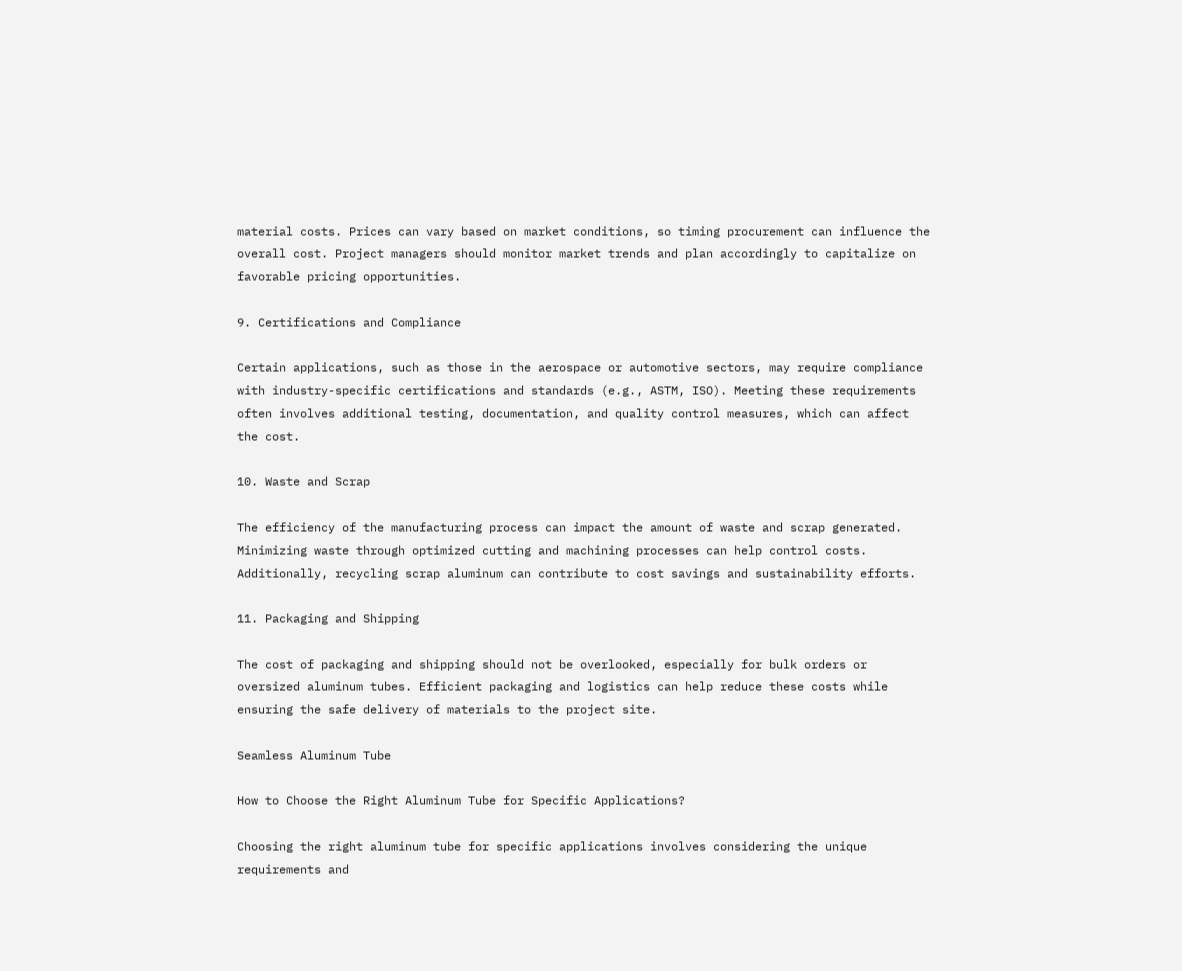material costs. Prices can vary based on market conditions, so timing procurement can influence the overall cost. Project managers should monitor market trends and plan accordingly to capitalize on favorable pricing opportunities.

9. Certifications and Compliance

Certain applications, such as those in the aerospace or automotive sectors, may require compliance with industry-specific certifications and standards (e.g., ASTM, ISO). Meeting these requirements often involves additional testing, documentation, and quality control measures, which can affect the cost.

10. Waste and Scrap

The efficiency of the manufacturing process can impact the amount of waste and scrap generated. Minimizing waste through optimized cutting and machining processes can help control costs. Additionally, recycling scrap aluminum can contribute to cost savings and sustainability efforts.

11. Packaging and Shipping

The cost of packaging and shipping should not be overlooked, especially for bulk orders or oversized aluminum tubes. Efficient packaging and logistics can help reduce these costs while ensuring the safe delivery of materials to the project site.

Seamless Aluminum Tube

How to Choose the Right Aluminum Tube for Specific Applications?

Choosing the right aluminum tube for specific applications involves considering the unique requirements and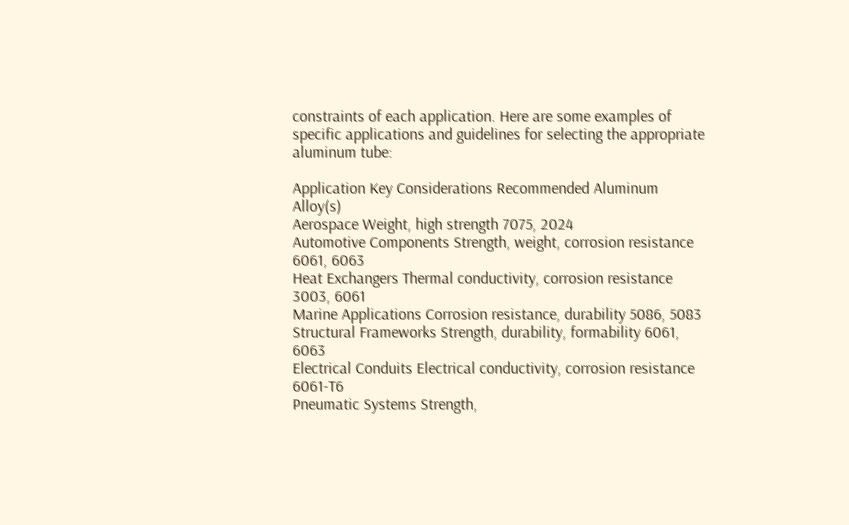constraints of each application. Here are some examples of specific applications and guidelines for selecting the appropriate aluminum tube:

Application Key Considerations Recommended Aluminum Alloy(s)
Aerospace Weight, high strength 7075, 2024
Automotive Components Strength, weight, corrosion resistance 6061, 6063
Heat Exchangers Thermal conductivity, corrosion resistance 3003, 6061
Marine Applications Corrosion resistance, durability 5086, 5083
Structural Frameworks Strength, durability, formability 6061, 6063
Electrical Conduits Electrical conductivity, corrosion resistance 6061-T6
Pneumatic Systems Strength,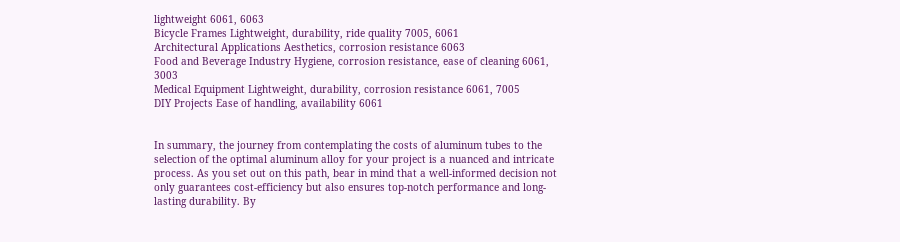lightweight 6061, 6063
Bicycle Frames Lightweight, durability, ride quality 7005, 6061
Architectural Applications Aesthetics, corrosion resistance 6063
Food and Beverage Industry Hygiene, corrosion resistance, ease of cleaning 6061, 3003
Medical Equipment Lightweight, durability, corrosion resistance 6061, 7005
DIY Projects Ease of handling, availability 6061


In summary, the journey from contemplating the costs of aluminum tubes to the selection of the optimal aluminum alloy for your project is a nuanced and intricate process. As you set out on this path, bear in mind that a well-informed decision not only guarantees cost-efficiency but also ensures top-notch performance and long-lasting durability. By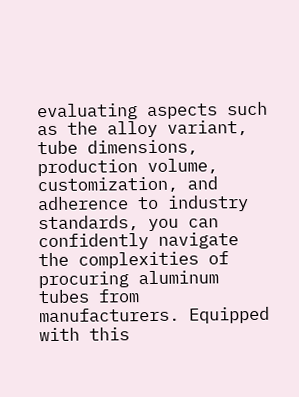evaluating aspects such as the alloy variant, tube dimensions, production volume, customization, and adherence to industry standards, you can confidently navigate the complexities of procuring aluminum tubes from manufacturers. Equipped with this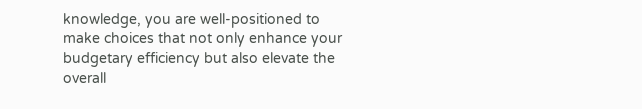knowledge, you are well-positioned to make choices that not only enhance your budgetary efficiency but also elevate the overall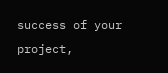success of your project,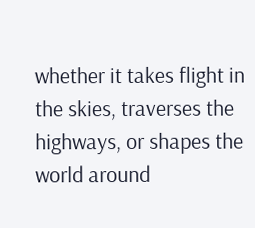whether it takes flight in the skies, traverses the highways, or shapes the world around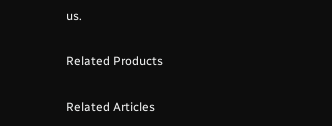us.

Related Products

Related Articles